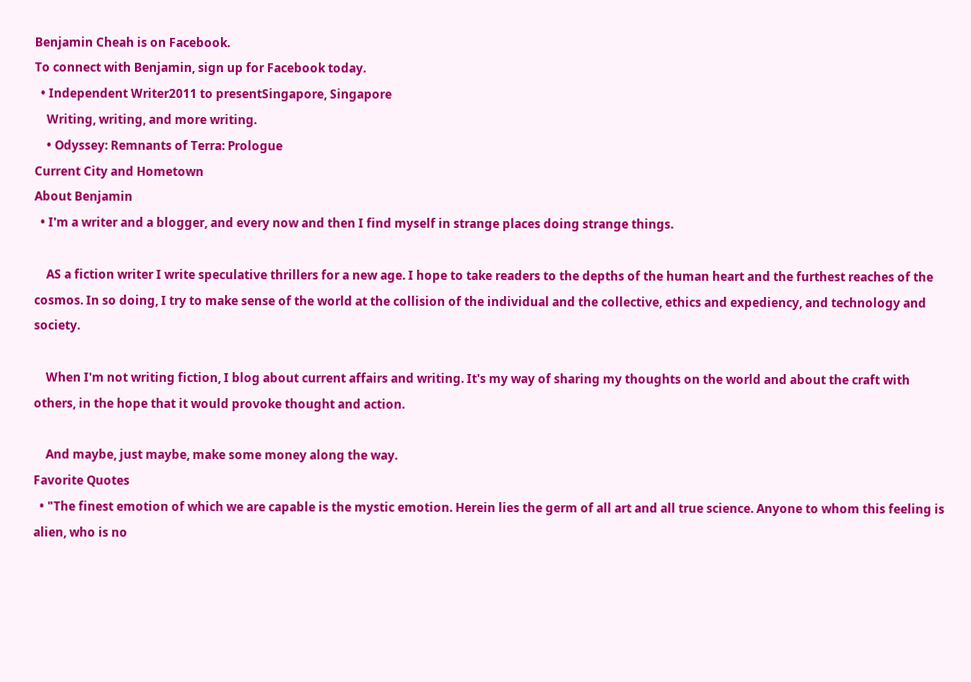Benjamin Cheah is on Facebook.
To connect with Benjamin, sign up for Facebook today.
  • Independent Writer2011 to presentSingapore, Singapore
    Writing, writing, and more writing.
    • Odyssey: Remnants of Terra: Prologue
Current City and Hometown
About Benjamin
  • I'm a writer and a blogger, and every now and then I find myself in strange places doing strange things.

    AS a fiction writer I write speculative thrillers for a new age. I hope to take readers to the depths of the human heart and the furthest reaches of the cosmos. In so doing, I try to make sense of the world at the collision of the individual and the collective, ethics and expediency, and technology and society.

    When I'm not writing fiction, I blog about current affairs and writing. It's my way of sharing my thoughts on the world and about the craft with others, in the hope that it would provoke thought and action.

    And maybe, just maybe, make some money along the way.
Favorite Quotes
  • "The finest emotion of which we are capable is the mystic emotion. Herein lies the germ of all art and all true science. Anyone to whom this feeling is alien, who is no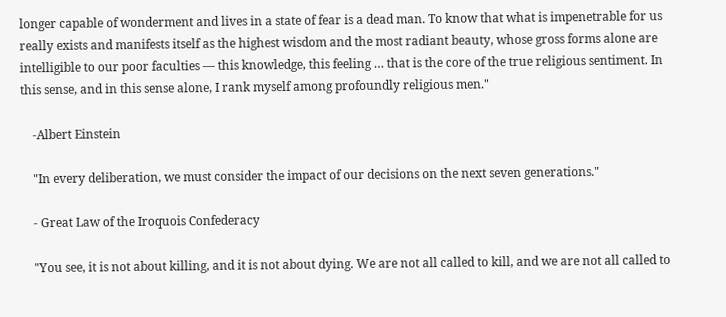longer capable of wonderment and lives in a state of fear is a dead man. To know that what is impenetrable for us really exists and manifests itself as the highest wisdom and the most radiant beauty, whose gross forms alone are intelligible to our poor faculties — this knowledge, this feeling … that is the core of the true religious sentiment. In this sense, and in this sense alone, I rank myself among profoundly religious men."

    -Albert Einstein

    "In every deliberation, we must consider the impact of our decisions on the next seven generations."

    - Great Law of the Iroquois Confederacy

    "You see, it is not about killing, and it is not about dying. We are not all called to kill, and we are not all called to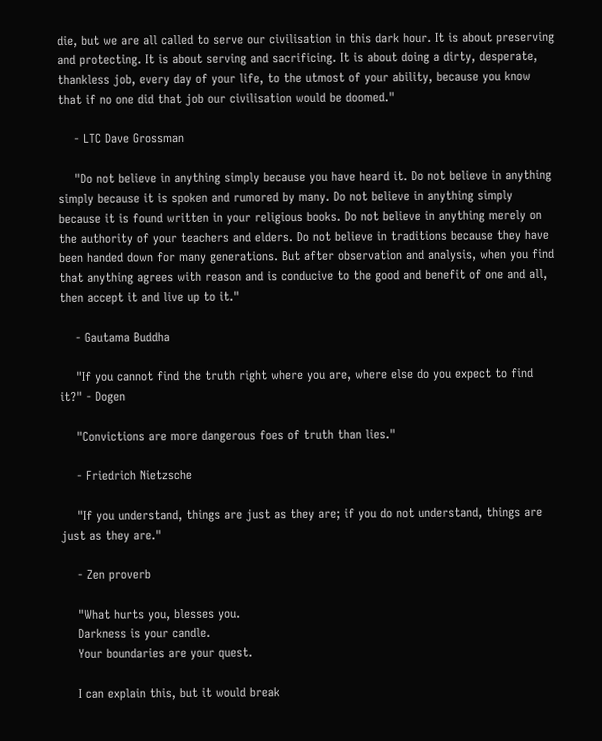die, but we are all called to serve our civilisation in this dark hour. It is about preserving and protecting. It is about serving and sacrificing. It is about doing a dirty, desperate, thankless job, every day of your life, to the utmost of your ability, because you know that if no one did that job our civilisation would be doomed."

    - LTC Dave Grossman

    "Do not believe in anything simply because you have heard it. Do not believe in anything simply because it is spoken and rumored by many. Do not believe in anything simply because it is found written in your religious books. Do not believe in anything merely on the authority of your teachers and elders. Do not believe in traditions because they have been handed down for many generations. But after observation and analysis, when you find that anything agrees with reason and is conducive to the good and benefit of one and all, then accept it and live up to it."

    - Gautama Buddha

    "If you cannot find the truth right where you are, where else do you expect to find it?" - Dogen

    "Convictions are more dangerous foes of truth than lies."

    - Friedrich Nietzsche

    "If you understand, things are just as they are; if you do not understand, things are just as they are."

    - Zen proverb

    "What hurts you, blesses you.
    Darkness is your candle.
    Your boundaries are your quest.

    I can explain this, but it would break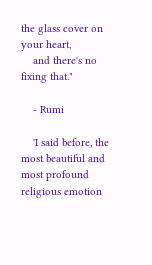the glass cover on your heart,
    and there's no fixing that."

    - Rumi

    'I said before, the most beautiful and most profound religious emotion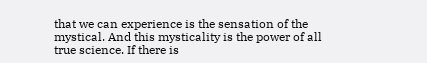that we can experience is the sensation of the mystical. And this mysticality is the power of all true science. If there is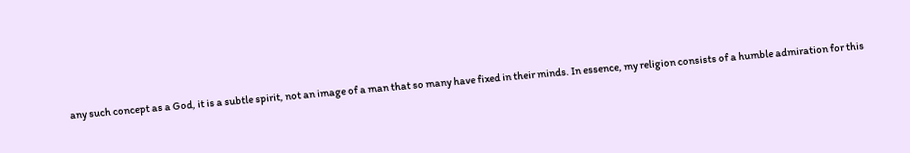any such concept as a God, it is a subtle spirit, not an image of a man that so many have fixed in their minds. In essence, my religion consists of a humble admiration for this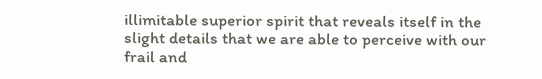illimitable superior spirit that reveals itself in the slight details that we are able to perceive with our frail and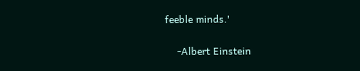feeble minds.'

    -Albert Einstein